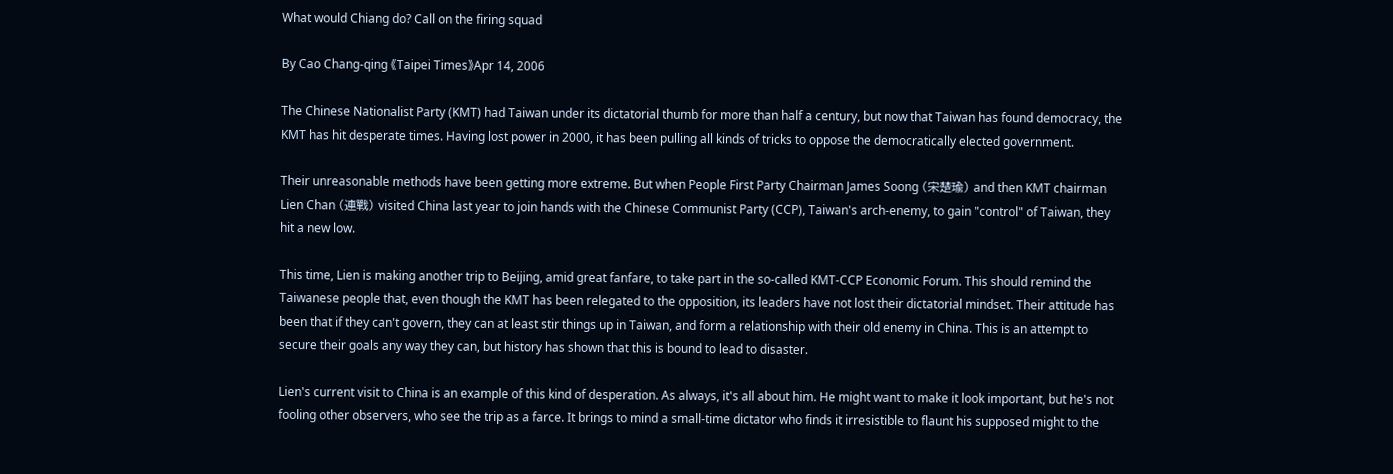What would Chiang do? Call on the firing squad

By Cao Chang-qing 《Taipei Times》Apr 14, 2006

The Chinese Nationalist Party (KMT) had Taiwan under its dictatorial thumb for more than half a century, but now that Taiwan has found democracy, the KMT has hit desperate times. Having lost power in 2000, it has been pulling all kinds of tricks to oppose the democratically elected government.

Their unreasonable methods have been getting more extreme. But when People First Party Chairman James Soong (宋楚瑜) and then KMT chairman Lien Chan (連戰) visited China last year to join hands with the Chinese Communist Party (CCP), Taiwan's arch-enemy, to gain "control" of Taiwan, they hit a new low.

This time, Lien is making another trip to Beijing, amid great fanfare, to take part in the so-called KMT-CCP Economic Forum. This should remind the Taiwanese people that, even though the KMT has been relegated to the opposition, its leaders have not lost their dictatorial mindset. Their attitude has been that if they can't govern, they can at least stir things up in Taiwan, and form a relationship with their old enemy in China. This is an attempt to secure their goals any way they can, but history has shown that this is bound to lead to disaster.

Lien's current visit to China is an example of this kind of desperation. As always, it's all about him. He might want to make it look important, but he's not fooling other observers, who see the trip as a farce. It brings to mind a small-time dictator who finds it irresistible to flaunt his supposed might to the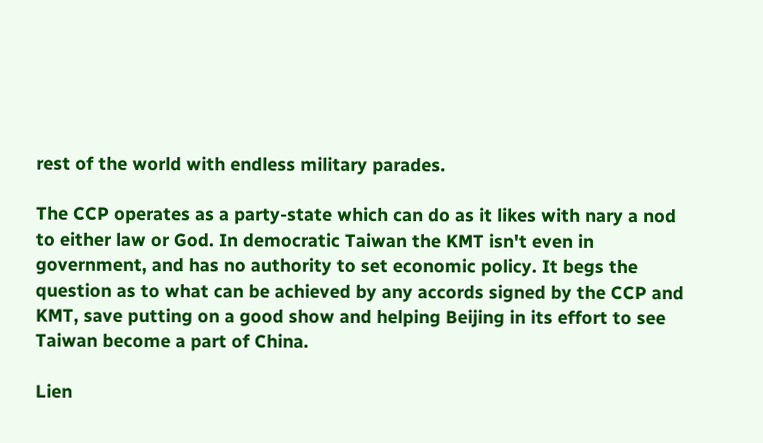rest of the world with endless military parades.

The CCP operates as a party-state which can do as it likes with nary a nod to either law or God. In democratic Taiwan the KMT isn't even in government, and has no authority to set economic policy. It begs the question as to what can be achieved by any accords signed by the CCP and KMT, save putting on a good show and helping Beijing in its effort to see Taiwan become a part of China.

Lien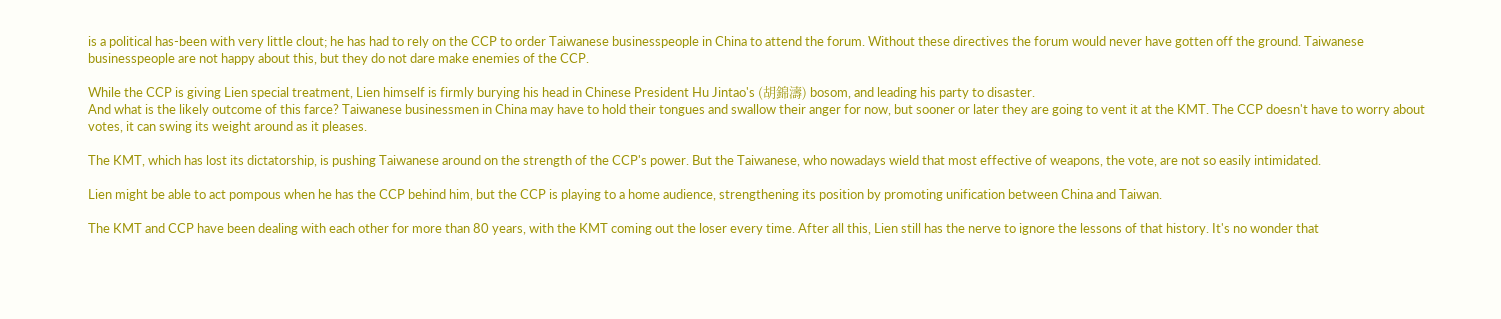is a political has-been with very little clout; he has had to rely on the CCP to order Taiwanese businesspeople in China to attend the forum. Without these directives the forum would never have gotten off the ground. Taiwanese businesspeople are not happy about this, but they do not dare make enemies of the CCP.

While the CCP is giving Lien special treatment, Lien himself is firmly burying his head in Chinese President Hu Jintao's (胡錦濤) bosom, and leading his party to disaster.
And what is the likely outcome of this farce? Taiwanese businessmen in China may have to hold their tongues and swallow their anger for now, but sooner or later they are going to vent it at the KMT. The CCP doesn't have to worry about votes, it can swing its weight around as it pleases.

The KMT, which has lost its dictatorship, is pushing Taiwanese around on the strength of the CCP's power. But the Taiwanese, who nowadays wield that most effective of weapons, the vote, are not so easily intimidated.

Lien might be able to act pompous when he has the CCP behind him, but the CCP is playing to a home audience, strengthening its position by promoting unification between China and Taiwan.

The KMT and CCP have been dealing with each other for more than 80 years, with the KMT coming out the loser every time. After all this, Lien still has the nerve to ignore the lessons of that history. It's no wonder that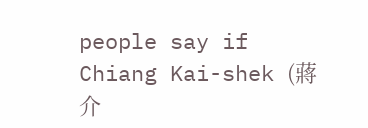people say if Chiang Kai-shek (蔣介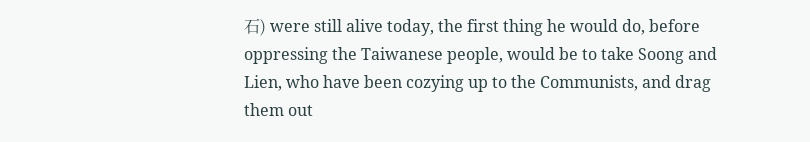石) were still alive today, the first thing he would do, before oppressing the Taiwanese people, would be to take Soong and Lien, who have been cozying up to the Communists, and drag them out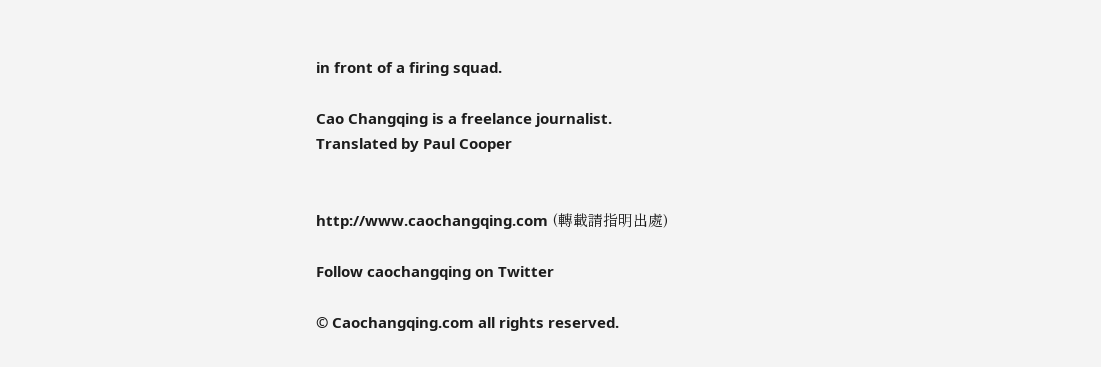in front of a firing squad.

Cao Changqing is a freelance journalist.
Translated by Paul Cooper


http://www.caochangqing.com (轉載請指明出處)

Follow caochangqing on Twitter

© Caochangqing.com all rights reserved.